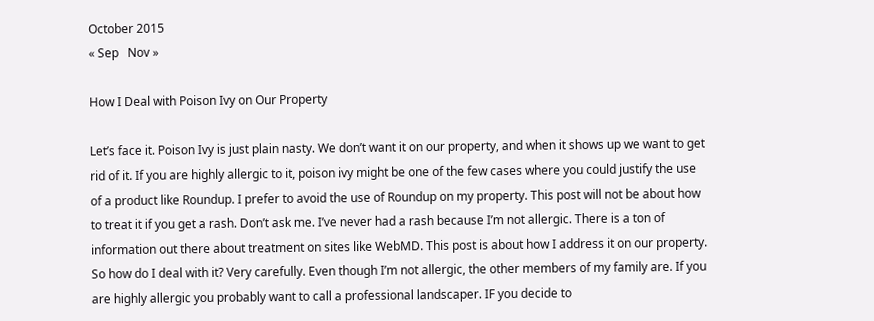October 2015
« Sep   Nov »

How I Deal with Poison Ivy on Our Property

Let’s face it. Poison Ivy is just plain nasty. We don’t want it on our property, and when it shows up we want to get rid of it. If you are highly allergic to it, poison ivy might be one of the few cases where you could justify the use of a product like Roundup. I prefer to avoid the use of Roundup on my property. This post will not be about how to treat it if you get a rash. Don’t ask me. I’ve never had a rash because I’m not allergic. There is a ton of information out there about treatment on sites like WebMD. This post is about how I address it on our property. So how do I deal with it? Very carefully. Even though I’m not allergic, the other members of my family are. If you are highly allergic you probably want to call a professional landscaper. IF you decide to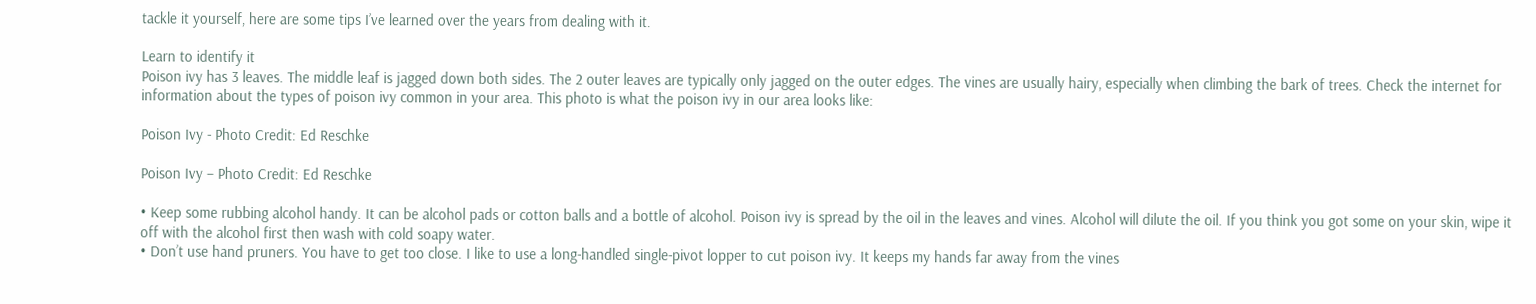tackle it yourself, here are some tips I’ve learned over the years from dealing with it.

Learn to identify it
Poison ivy has 3 leaves. The middle leaf is jagged down both sides. The 2 outer leaves are typically only jagged on the outer edges. The vines are usually hairy, especially when climbing the bark of trees. Check the internet for information about the types of poison ivy common in your area. This photo is what the poison ivy in our area looks like:

Poison Ivy - Photo Credit: Ed Reschke

Poison Ivy – Photo Credit: Ed Reschke

• Keep some rubbing alcohol handy. It can be alcohol pads or cotton balls and a bottle of alcohol. Poison ivy is spread by the oil in the leaves and vines. Alcohol will dilute the oil. If you think you got some on your skin, wipe it off with the alcohol first then wash with cold soapy water.
• Don’t use hand pruners. You have to get too close. I like to use a long-handled single-pivot lopper to cut poison ivy. It keeps my hands far away from the vines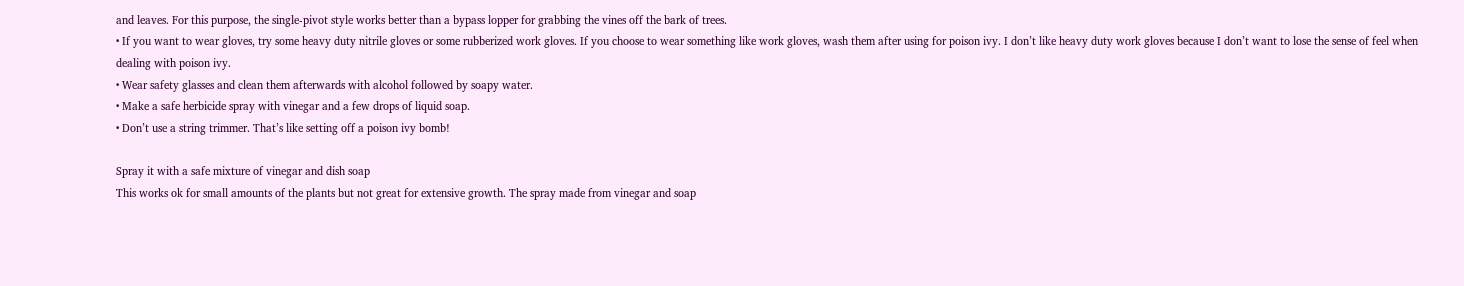and leaves. For this purpose, the single-pivot style works better than a bypass lopper for grabbing the vines off the bark of trees.
• If you want to wear gloves, try some heavy duty nitrile gloves or some rubberized work gloves. If you choose to wear something like work gloves, wash them after using for poison ivy. I don’t like heavy duty work gloves because I don’t want to lose the sense of feel when dealing with poison ivy.
• Wear safety glasses and clean them afterwards with alcohol followed by soapy water.
• Make a safe herbicide spray with vinegar and a few drops of liquid soap.
• Don’t use a string trimmer. That’s like setting off a poison ivy bomb!

Spray it with a safe mixture of vinegar and dish soap
This works ok for small amounts of the plants but not great for extensive growth. The spray made from vinegar and soap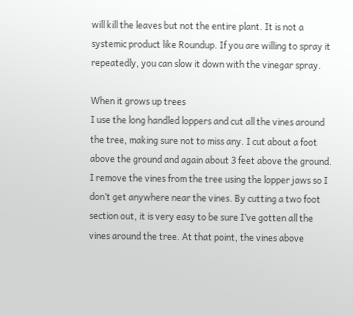will kill the leaves but not the entire plant. It is not a systemic product like Roundup. If you are willing to spray it repeatedly, you can slow it down with the vinegar spray.

When it grows up trees
I use the long handled loppers and cut all the vines around the tree, making sure not to miss any. I cut about a foot above the ground and again about 3 feet above the ground. I remove the vines from the tree using the lopper jaws so I don’t get anywhere near the vines. By cutting a two foot section out, it is very easy to be sure I’ve gotten all the vines around the tree. At that point, the vines above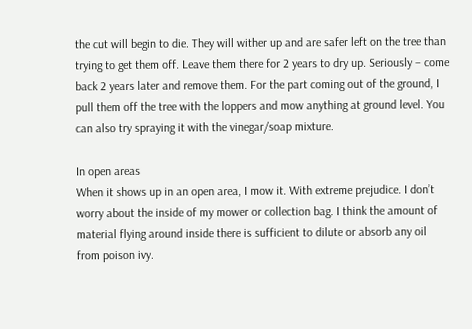the cut will begin to die. They will wither up and are safer left on the tree than trying to get them off. Leave them there for 2 years to dry up. Seriously – come back 2 years later and remove them. For the part coming out of the ground, I pull them off the tree with the loppers and mow anything at ground level. You can also try spraying it with the vinegar/soap mixture.

In open areas
When it shows up in an open area, I mow it. With extreme prejudice. I don’t worry about the inside of my mower or collection bag. I think the amount of material flying around inside there is sufficient to dilute or absorb any oil from poison ivy.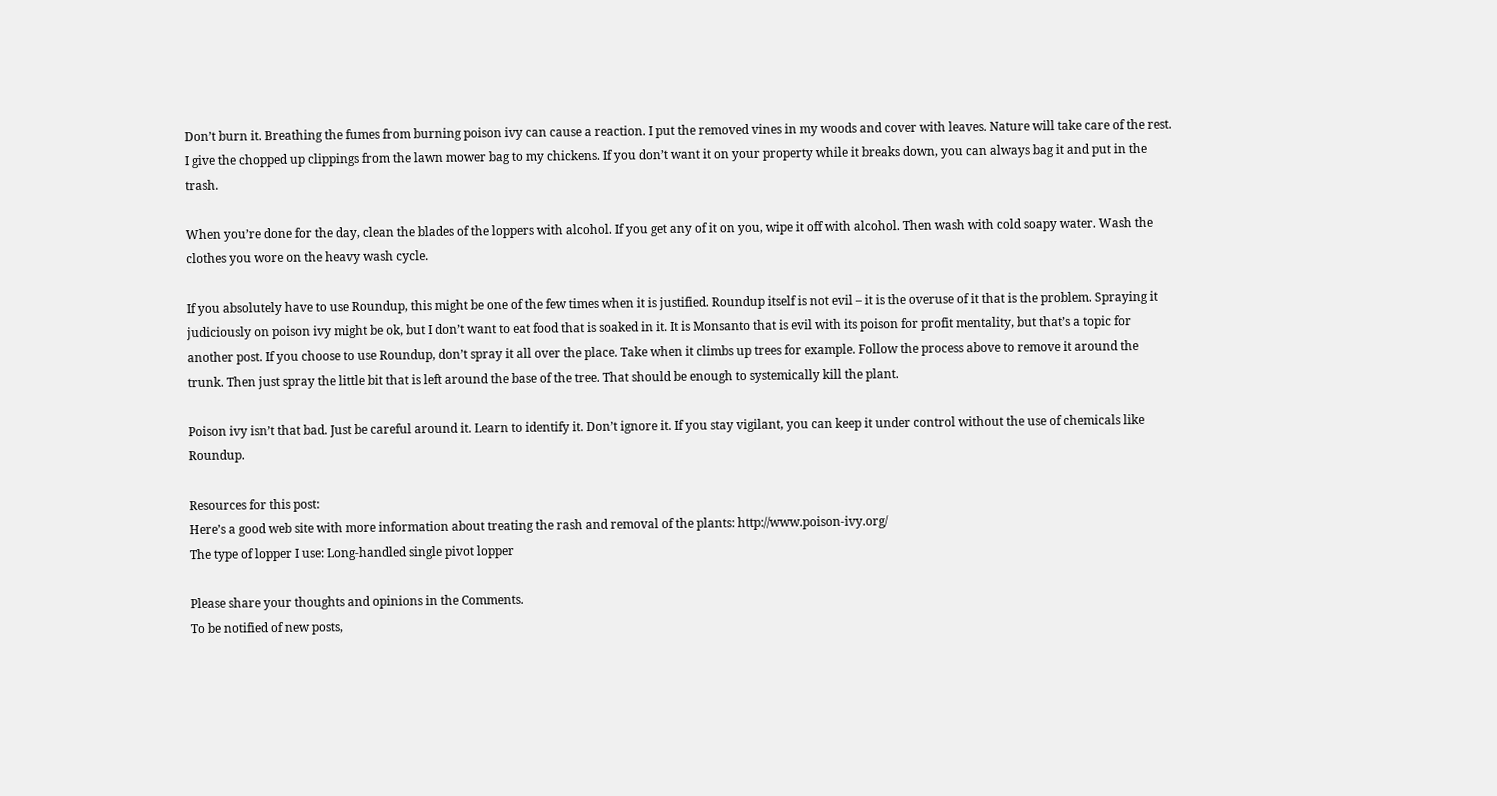Don’t burn it. Breathing the fumes from burning poison ivy can cause a reaction. I put the removed vines in my woods and cover with leaves. Nature will take care of the rest. I give the chopped up clippings from the lawn mower bag to my chickens. If you don’t want it on your property while it breaks down, you can always bag it and put in the trash.

When you’re done for the day, clean the blades of the loppers with alcohol. If you get any of it on you, wipe it off with alcohol. Then wash with cold soapy water. Wash the clothes you wore on the heavy wash cycle.

If you absolutely have to use Roundup, this might be one of the few times when it is justified. Roundup itself is not evil – it is the overuse of it that is the problem. Spraying it judiciously on poison ivy might be ok, but I don’t want to eat food that is soaked in it. It is Monsanto that is evil with its poison for profit mentality, but that’s a topic for another post. If you choose to use Roundup, don’t spray it all over the place. Take when it climbs up trees for example. Follow the process above to remove it around the trunk. Then just spray the little bit that is left around the base of the tree. That should be enough to systemically kill the plant.

Poison ivy isn’t that bad. Just be careful around it. Learn to identify it. Don’t ignore it. If you stay vigilant, you can keep it under control without the use of chemicals like Roundup.

Resources for this post:
Here’s a good web site with more information about treating the rash and removal of the plants: http://www.poison-ivy.org/
The type of lopper I use: Long-handled single pivot lopper

Please share your thoughts and opinions in the Comments.
To be notified of new posts,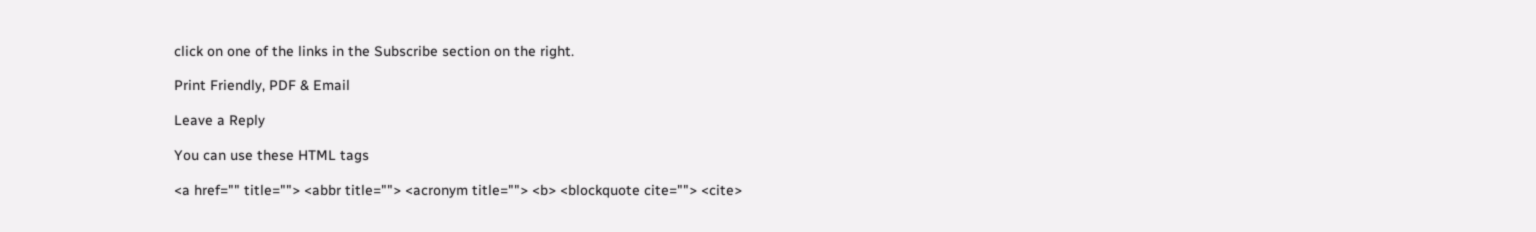click on one of the links in the Subscribe section on the right.

Print Friendly, PDF & Email

Leave a Reply

You can use these HTML tags

<a href="" title=""> <abbr title=""> <acronym title=""> <b> <blockquote cite=""> <cite>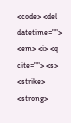<code> <del datetime=""> <em> <i> <q cite=""> <s> <strike> <strong>